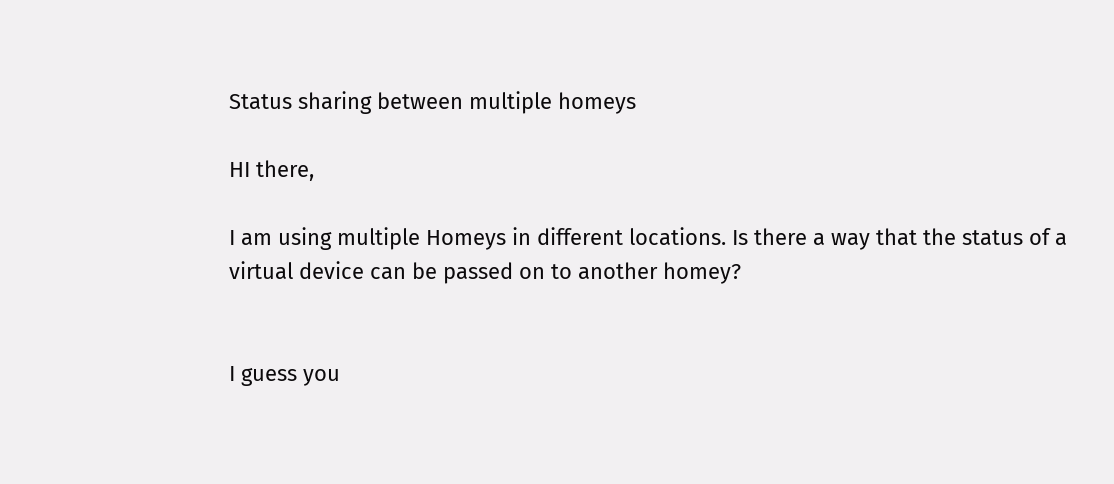Status sharing between multiple homeys

HI there,

I am using multiple Homeys in different locations. Is there a way that the status of a virtual device can be passed on to another homey?


I guess you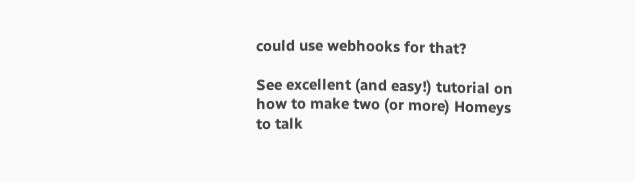could use webhooks for that?

See excellent (and easy!) tutorial on how to make two (or more) Homeys to talk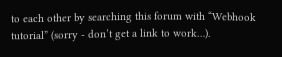to each other by searching this forum with “Webhook tutorial” (sorry - don’t get a link to work…).